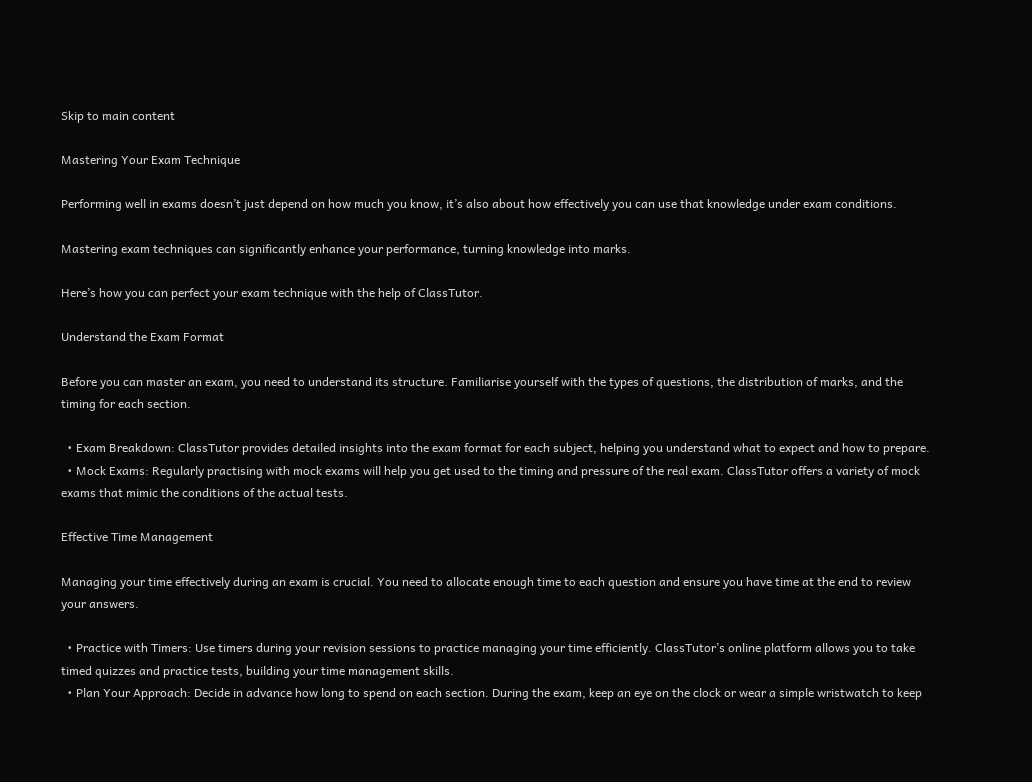Skip to main content

Mastering Your Exam Technique

Performing well in exams doesn’t just depend on how much you know, it’s also about how effectively you can use that knowledge under exam conditions.

Mastering exam techniques can significantly enhance your performance, turning knowledge into marks.

Here’s how you can perfect your exam technique with the help of ClassTutor.

Understand the Exam Format

Before you can master an exam, you need to understand its structure. Familiarise yourself with the types of questions, the distribution of marks, and the timing for each section.

  • Exam Breakdown: ClassTutor provides detailed insights into the exam format for each subject, helping you understand what to expect and how to prepare.
  • Mock Exams: Regularly practising with mock exams will help you get used to the timing and pressure of the real exam. ClassTutor offers a variety of mock exams that mimic the conditions of the actual tests.

Effective Time Management

Managing your time effectively during an exam is crucial. You need to allocate enough time to each question and ensure you have time at the end to review your answers.

  • Practice with Timers: Use timers during your revision sessions to practice managing your time efficiently. ClassTutor’s online platform allows you to take timed quizzes and practice tests, building your time management skills.
  • Plan Your Approach: Decide in advance how long to spend on each section. During the exam, keep an eye on the clock or wear a simple wristwatch to keep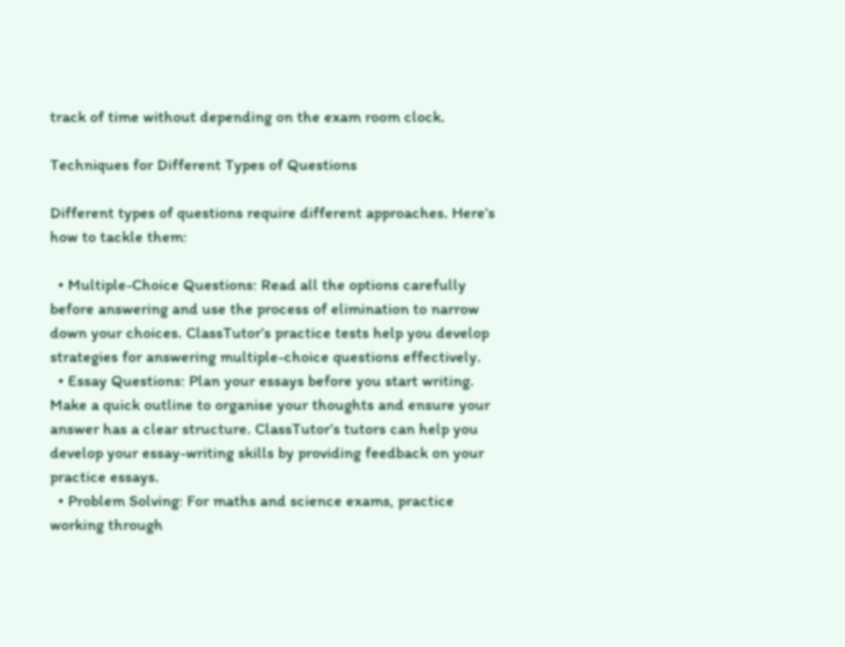track of time without depending on the exam room clock.

Techniques for Different Types of Questions

Different types of questions require different approaches. Here’s how to tackle them:

  • Multiple-Choice Questions: Read all the options carefully before answering and use the process of elimination to narrow down your choices. ClassTutor’s practice tests help you develop strategies for answering multiple-choice questions effectively.
  • Essay Questions: Plan your essays before you start writing. Make a quick outline to organise your thoughts and ensure your answer has a clear structure. ClassTutor’s tutors can help you develop your essay-writing skills by providing feedback on your practice essays.
  • Problem Solving: For maths and science exams, practice working through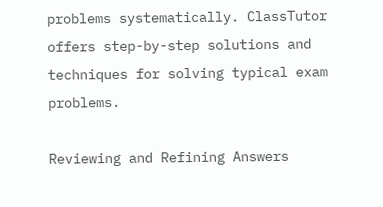problems systematically. ClassTutor offers step-by-step solutions and techniques for solving typical exam problems.

Reviewing and Refining Answers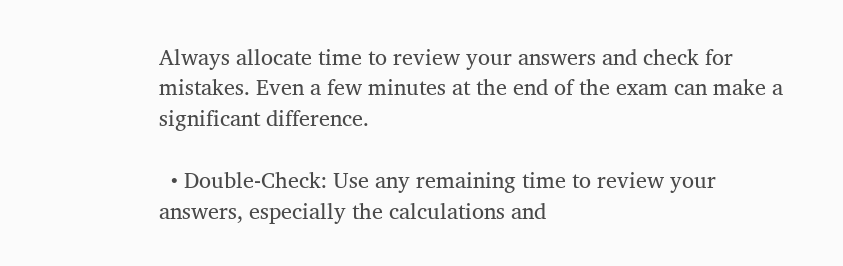Always allocate time to review your answers and check for mistakes. Even a few minutes at the end of the exam can make a significant difference.

  • Double-Check: Use any remaining time to review your answers, especially the calculations and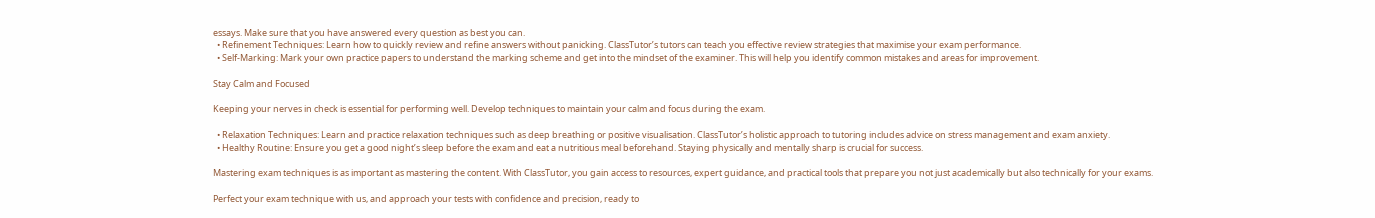essays. Make sure that you have answered every question as best you can.
  • Refinement Techniques: Learn how to quickly review and refine answers without panicking. ClassTutor’s tutors can teach you effective review strategies that maximise your exam performance.
  • Self-Marking: Mark your own practice papers to understand the marking scheme and get into the mindset of the examiner. This will help you identify common mistakes and areas for improvement.

Stay Calm and Focused

Keeping your nerves in check is essential for performing well. Develop techniques to maintain your calm and focus during the exam.

  • Relaxation Techniques: Learn and practice relaxation techniques such as deep breathing or positive visualisation. ClassTutor’s holistic approach to tutoring includes advice on stress management and exam anxiety.
  • Healthy Routine: Ensure you get a good night’s sleep before the exam and eat a nutritious meal beforehand. Staying physically and mentally sharp is crucial for success.

Mastering exam techniques is as important as mastering the content. With ClassTutor, you gain access to resources, expert guidance, and practical tools that prepare you not just academically but also technically for your exams.

Perfect your exam technique with us, and approach your tests with confidence and precision, ready to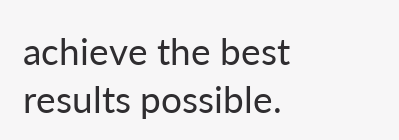achieve the best results possible.